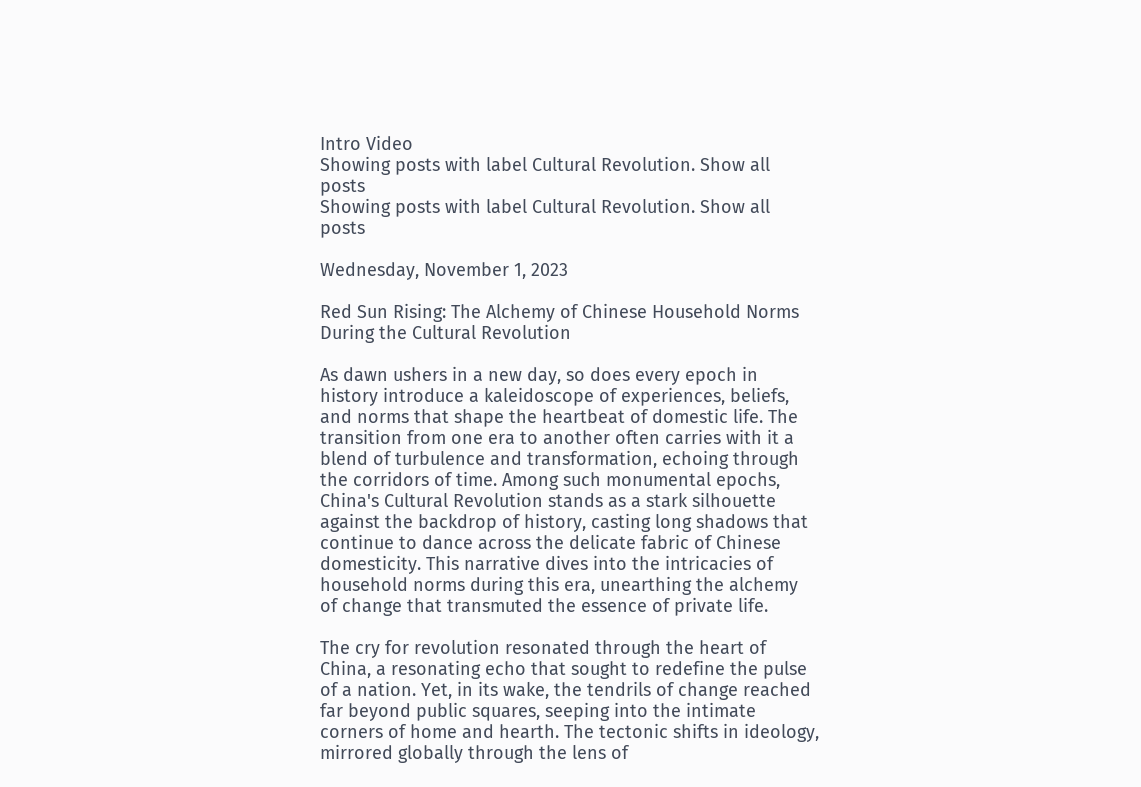Intro Video
Showing posts with label Cultural Revolution. Show all posts
Showing posts with label Cultural Revolution. Show all posts

Wednesday, November 1, 2023

Red Sun Rising: The Alchemy of Chinese Household Norms During the Cultural Revolution

As dawn ushers in a new day, so does every epoch in history introduce a kaleidoscope of experiences, beliefs, and norms that shape the heartbeat of domestic life. The transition from one era to another often carries with it a blend of turbulence and transformation, echoing through the corridors of time. Among such monumental epochs, China's Cultural Revolution stands as a stark silhouette against the backdrop of history, casting long shadows that continue to dance across the delicate fabric of Chinese domesticity. This narrative dives into the intricacies of household norms during this era, unearthing the alchemy of change that transmuted the essence of private life.

The cry for revolution resonated through the heart of China, a resonating echo that sought to redefine the pulse of a nation. Yet, in its wake, the tendrils of change reached far beyond public squares, seeping into the intimate corners of home and hearth. The tectonic shifts in ideology, mirrored globally through the lens of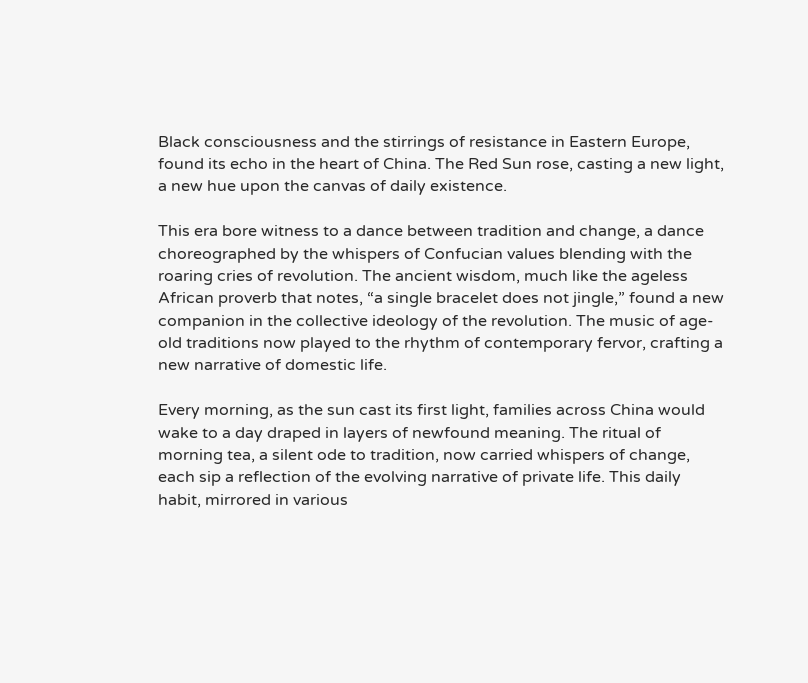Black consciousness and the stirrings of resistance in Eastern Europe, found its echo in the heart of China. The Red Sun rose, casting a new light, a new hue upon the canvas of daily existence.

This era bore witness to a dance between tradition and change, a dance choreographed by the whispers of Confucian values blending with the roaring cries of revolution. The ancient wisdom, much like the ageless African proverb that notes, “a single bracelet does not jingle,” found a new companion in the collective ideology of the revolution. The music of age-old traditions now played to the rhythm of contemporary fervor, crafting a new narrative of domestic life.

Every morning, as the sun cast its first light, families across China would wake to a day draped in layers of newfound meaning. The ritual of morning tea, a silent ode to tradition, now carried whispers of change, each sip a reflection of the evolving narrative of private life. This daily habit, mirrored in various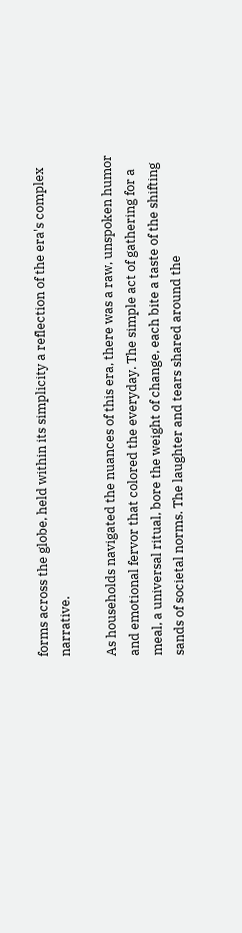forms across the globe, held within its simplicity a reflection of the era's complex narrative.

As households navigated the nuances of this era, there was a raw, unspoken humor and emotional fervor that colored the everyday. The simple act of gathering for a meal, a universal ritual, bore the weight of change, each bite a taste of the shifting sands of societal norms. The laughter and tears shared around the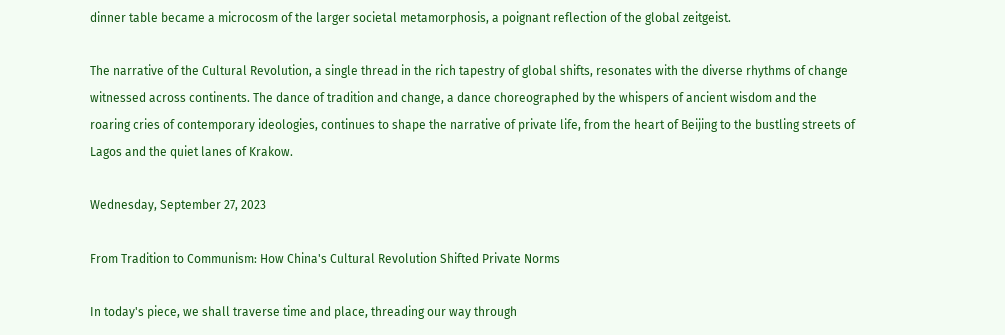dinner table became a microcosm of the larger societal metamorphosis, a poignant reflection of the global zeitgeist.

The narrative of the Cultural Revolution, a single thread in the rich tapestry of global shifts, resonates with the diverse rhythms of change witnessed across continents. The dance of tradition and change, a dance choreographed by the whispers of ancient wisdom and the roaring cries of contemporary ideologies, continues to shape the narrative of private life, from the heart of Beijing to the bustling streets of Lagos and the quiet lanes of Krakow.

Wednesday, September 27, 2023

From Tradition to Communism: How China's Cultural Revolution Shifted Private Norms

In today's piece, we shall traverse time and place, threading our way through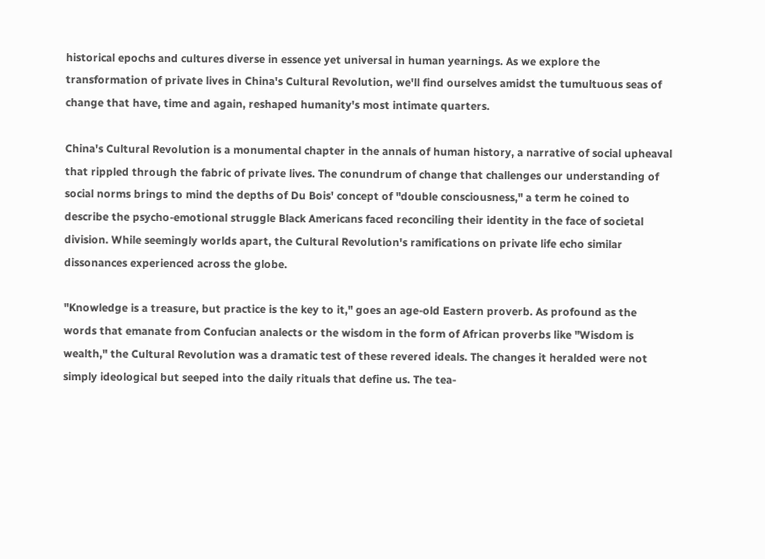historical epochs and cultures diverse in essence yet universal in human yearnings. As we explore the transformation of private lives in China's Cultural Revolution, we'll find ourselves amidst the tumultuous seas of change that have, time and again, reshaped humanity's most intimate quarters.

China's Cultural Revolution is a monumental chapter in the annals of human history, a narrative of social upheaval that rippled through the fabric of private lives. The conundrum of change that challenges our understanding of social norms brings to mind the depths of Du Bois' concept of "double consciousness," a term he coined to describe the psycho-emotional struggle Black Americans faced reconciling their identity in the face of societal division. While seemingly worlds apart, the Cultural Revolution's ramifications on private life echo similar dissonances experienced across the globe.

"Knowledge is a treasure, but practice is the key to it," goes an age-old Eastern proverb. As profound as the words that emanate from Confucian analects or the wisdom in the form of African proverbs like "Wisdom is wealth," the Cultural Revolution was a dramatic test of these revered ideals. The changes it heralded were not simply ideological but seeped into the daily rituals that define us. The tea-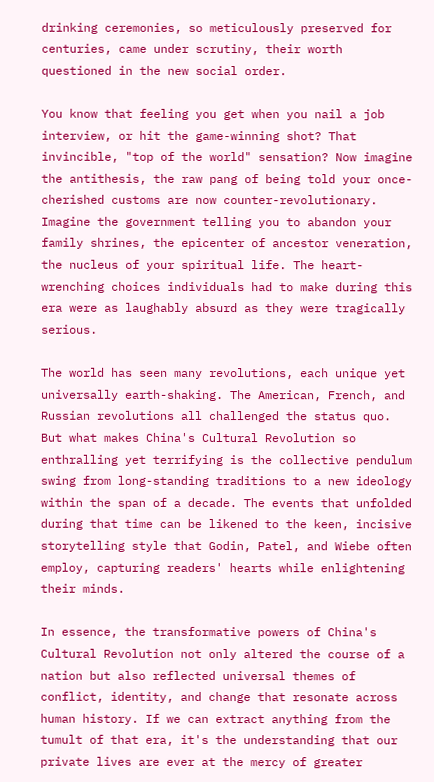drinking ceremonies, so meticulously preserved for centuries, came under scrutiny, their worth questioned in the new social order.

You know that feeling you get when you nail a job interview, or hit the game-winning shot? That invincible, "top of the world" sensation? Now imagine the antithesis, the raw pang of being told your once-cherished customs are now counter-revolutionary. Imagine the government telling you to abandon your family shrines, the epicenter of ancestor veneration, the nucleus of your spiritual life. The heart-wrenching choices individuals had to make during this era were as laughably absurd as they were tragically serious.

The world has seen many revolutions, each unique yet universally earth-shaking. The American, French, and Russian revolutions all challenged the status quo. But what makes China's Cultural Revolution so enthralling yet terrifying is the collective pendulum swing from long-standing traditions to a new ideology within the span of a decade. The events that unfolded during that time can be likened to the keen, incisive storytelling style that Godin, Patel, and Wiebe often employ, capturing readers' hearts while enlightening their minds.

In essence, the transformative powers of China's Cultural Revolution not only altered the course of a nation but also reflected universal themes of conflict, identity, and change that resonate across human history. If we can extract anything from the tumult of that era, it's the understanding that our private lives are ever at the mercy of greater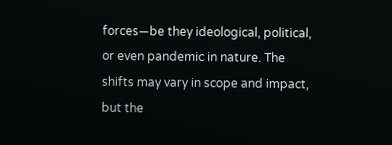forces—be they ideological, political, or even pandemic in nature. The shifts may vary in scope and impact, but the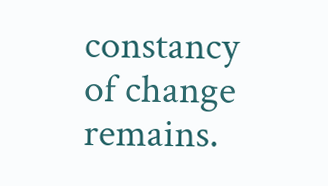constancy of change remains.